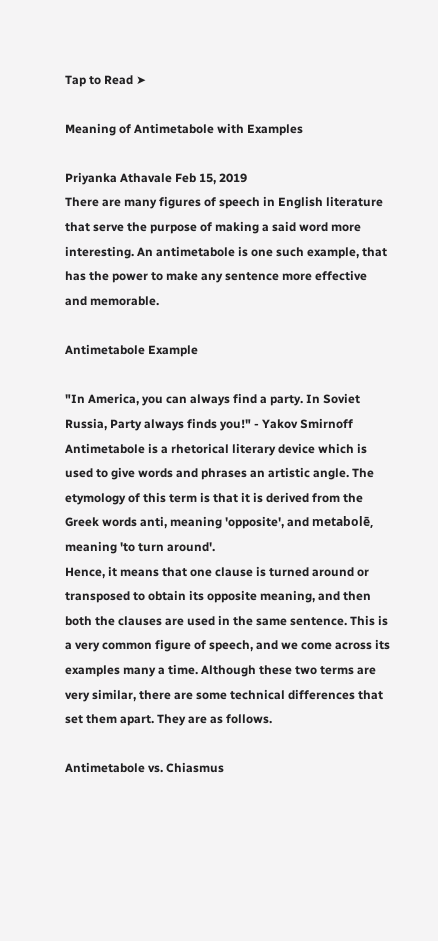Tap to Read ➤

Meaning of Antimetabole with Examples

Priyanka Athavale Feb 15, 2019
There are many figures of speech in English literature that serve the purpose of making a said word more interesting. An antimetabole is one such example, that has the power to make any sentence more effective and memorable.

Antimetabole Example

"In America, you can always find a party. In Soviet Russia, Party always finds you!" - Yakov Smirnoff
Antimetabole is a rhetorical literary device which is used to give words and phrases an artistic angle. The etymology of this term is that it is derived from the Greek words anti, meaning 'opposite', and metabolē, meaning 'to turn around'.
Hence, it means that one clause is turned around or transposed to obtain its opposite meaning, and then both the clauses are used in the same sentence. This is a very common figure of speech, and we come across its examples many a time. Although these two terms are very similar, there are some technical differences that set them apart. They are as follows.

Antimetabole vs. Chiasmus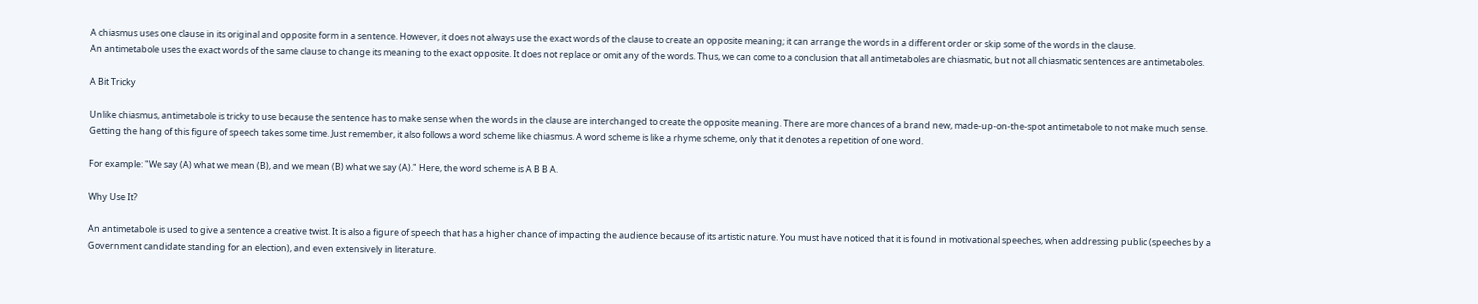A chiasmus uses one clause in its original and opposite form in a sentence. However, it does not always use the exact words of the clause to create an opposite meaning; it can arrange the words in a different order or skip some of the words in the clause.
An antimetabole uses the exact words of the same clause to change its meaning to the exact opposite. It does not replace or omit any of the words. Thus, we can come to a conclusion that all antimetaboles are chiasmatic, but not all chiasmatic sentences are antimetaboles.

A Bit Tricky

Unlike chiasmus, antimetabole is tricky to use because the sentence has to make sense when the words in the clause are interchanged to create the opposite meaning. There are more chances of a brand new, made-up-on-the-spot antimetabole to not make much sense.
Getting the hang of this figure of speech takes some time. Just remember, it also follows a word scheme like chiasmus. A word scheme is like a rhyme scheme, only that it denotes a repetition of one word.

For example: "We say (A) what we mean (B), and we mean (B) what we say (A)." Here, the word scheme is A B B A.

Why Use It?

An antimetabole is used to give a sentence a creative twist. It is also a figure of speech that has a higher chance of impacting the audience because of its artistic nature. You must have noticed that it is found in motivational speeches, when addressing public (speeches by a Government candidate standing for an election), and even extensively in literature.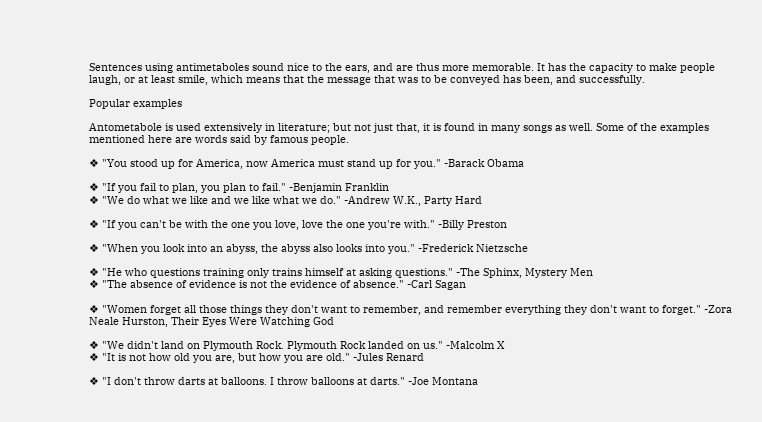Sentences using antimetaboles sound nice to the ears, and are thus more memorable. It has the capacity to make people laugh, or at least smile, which means that the message that was to be conveyed has been, and successfully.

Popular examples

Antometabole is used extensively in literature; but not just that, it is found in many songs as well. Some of the examples mentioned here are words said by famous people.

❖ "You stood up for America, now America must stand up for you." -Barack Obama

❖ "If you fail to plan, you plan to fail." -Benjamin Franklin
❖ "We do what we like and we like what we do." -Andrew W.K., Party Hard

❖ "If you can't be with the one you love, love the one you're with." -Billy Preston

❖ "When you look into an abyss, the abyss also looks into you." -Frederick Nietzsche

❖ "He who questions training only trains himself at asking questions." -The Sphinx, Mystery Men
❖ "The absence of evidence is not the evidence of absence." -Carl Sagan

❖ "Women forget all those things they don't want to remember, and remember everything they don't want to forget." -Zora Neale Hurston, Their Eyes Were Watching God

❖ "We didn't land on Plymouth Rock. Plymouth Rock landed on us." -Malcolm X
❖ "It is not how old you are, but how you are old." -Jules Renard

❖ "I don't throw darts at balloons. I throw balloons at darts." -Joe Montana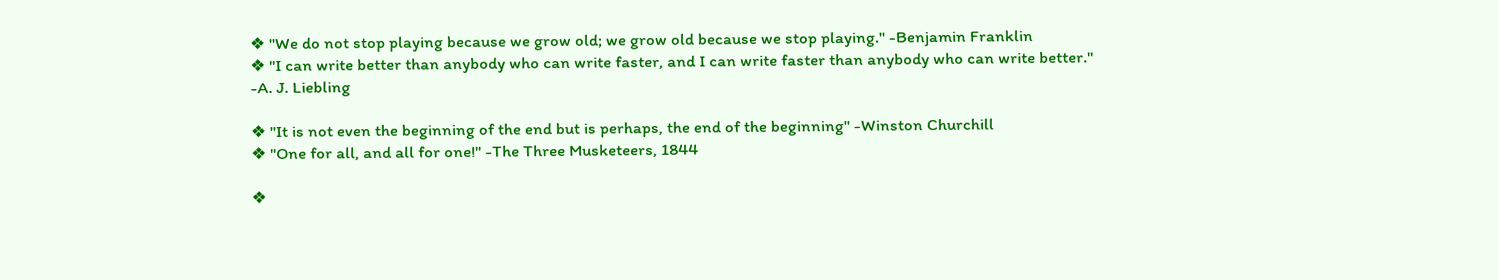❖ "We do not stop playing because we grow old; we grow old because we stop playing." -Benjamin Franklin
❖ "I can write better than anybody who can write faster, and I can write faster than anybody who can write better." -A. J. Liebling

❖ "It is not even the beginning of the end but is perhaps, the end of the beginning" -Winston Churchill
❖ "One for all, and all for one!" -The Three Musketeers, 1844

❖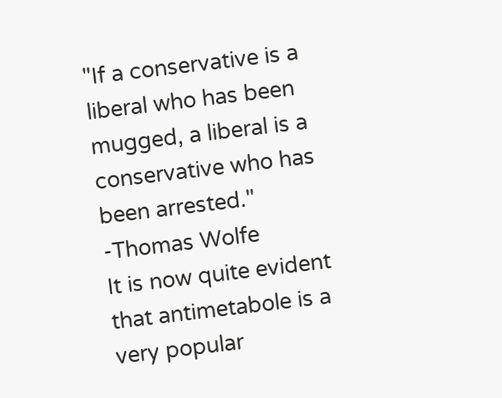"If a conservative is a liberal who has been mugged, a liberal is a conservative who has been arrested." -Thomas Wolfe
It is now quite evident that antimetabole is a very popular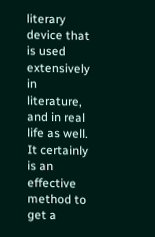literary device that is used extensively in literature, and in real life as well. It certainly is an effective method to get a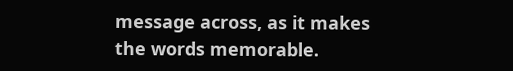message across, as it makes the words memorable.